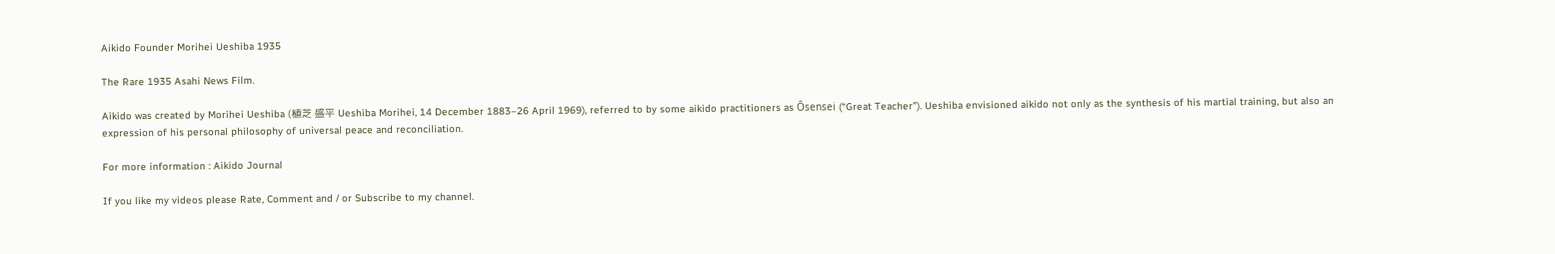Aikido Founder Morihei Ueshiba 1935

The Rare 1935 Asahi News Film.

Aikido was created by Morihei Ueshiba (植芝 盛平 Ueshiba Morihei, 14 December 1883–26 April 1969), referred to by some aikido practitioners as Ōsensei (“Great Teacher”). Ueshiba envisioned aikido not only as the synthesis of his martial training, but also an expression of his personal philosophy of universal peace and reconciliation.

For more information : Aikido Journal

If you like my videos please Rate, Comment and / or Subscribe to my channel.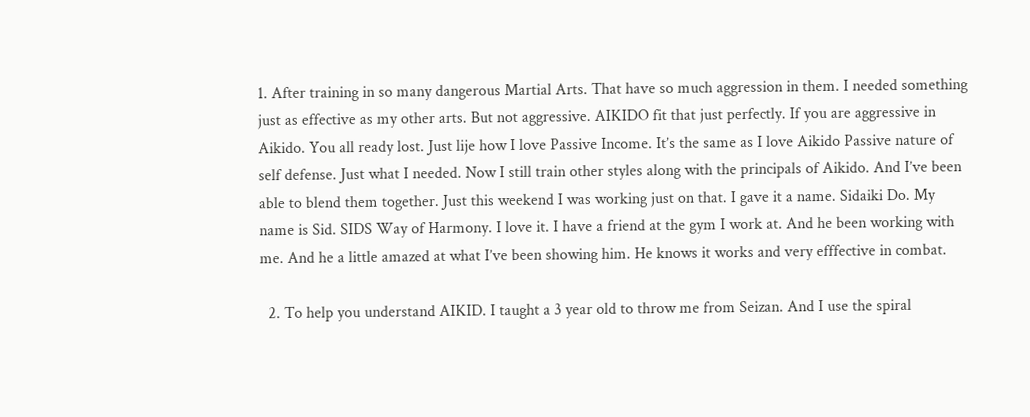1. After training in so many dangerous Martial Arts. That have so much aggression in them. I needed something just as effective as my other arts. But not aggressive. AIKIDO fit that just perfectly. If you are aggressive in Aikido. You all ready lost. Just lije how I love Passive Income. It’s the same as I love Aikido Passive nature of self defense. Just what I needed. Now I still train other styles along with the principals of Aikido. And I’ve been able to blend them together. Just this weekend I was working just on that. I gave it a name. Sidaiki Do. My name is Sid. SIDS Way of Harmony. I love it. I have a friend at the gym I work at. And he been working with me. And he a little amazed at what I’ve been showing him. He knows it works and very efffective in combat.

  2. To help you understand AIKID. I taught a 3 year old to throw me from Seizan. And I use the spiral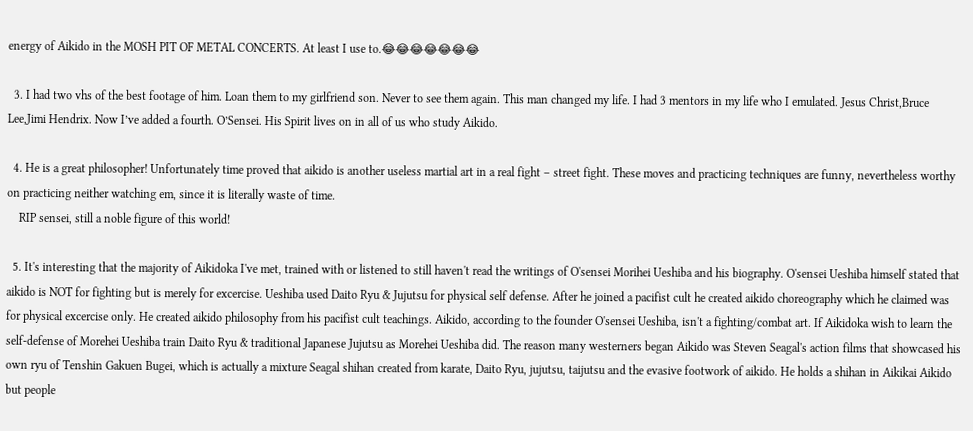energy of Aikido in the MOSH PIT OF METAL CONCERTS. At least I use to.😂😂😂😂😂😂😂

  3. I had two vhs of the best footage of him. Loan them to my girlfriend son. Never to see them again. This man changed my life. I had 3 mentors in my life who I emulated. Jesus Christ,Bruce Lee,Jimi Hendrix. Now I’ve added a fourth. O’Sensei. His Spirit lives on in all of us who study Aikido.

  4. He is a great philosopher! Unfortunately time proved that aikido is another useless martial art in a real fight – street fight. These moves and practicing techniques are funny, nevertheless worthy on practicing neither watching em, since it is literally waste of time.
    RIP sensei, still a noble figure of this world!

  5. It's interesting that the majority of Aikidoka I've met, trained with or listened to still haven't read the writings of O'sensei Morihei Ueshiba and his biography. O'sensei Ueshiba himself stated that aikido is NOT for fighting but is merely for excercise. Ueshiba used Daito Ryu & Jujutsu for physical self defense. After he joined a pacifist cult he created aikido choreography which he claimed was for physical excercise only. He created aikido philosophy from his pacifist cult teachings. Aikido, according to the founder O'sensei Ueshiba, isn't a fighting/combat art. If Aikidoka wish to learn the self-defense of Morehei Ueshiba train Daito Ryu & traditional Japanese Jujutsu as Morehei Ueshiba did. The reason many westerners began Aikido was Steven Seagal's action films that showcased his own ryu of Tenshin Gakuen Bugei, which is actually a mixture Seagal shihan created from karate, Daito Ryu, jujutsu, taijutsu and the evasive footwork of aikido. He holds a shihan in Aikikai Aikido but people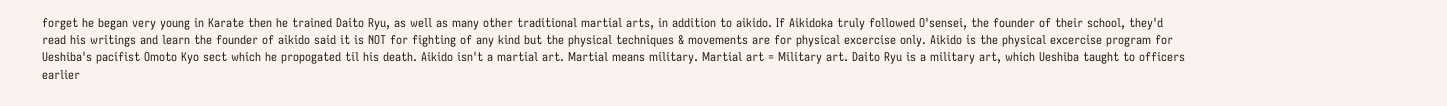forget he began very young in Karate then he trained Daito Ryu, as well as many other traditional martial arts, in addition to aikido. If Aikidoka truly followed O'sensei, the founder of their school, they'd read his writings and learn the founder of aikido said it is NOT for fighting of any kind but the physical techniques & movements are for physical excercise only. Aikido is the physical excercise program for Ueshiba's pacifist Omoto Kyo sect which he propogated til his death. Aikido isn't a martial art. Martial means military. Martial art = Military art. Daito Ryu is a military art, which Ueshiba taught to officers earlier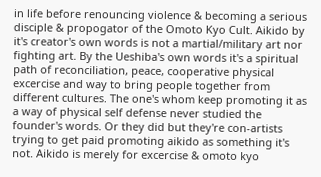in life before renouncing violence & becoming a serious disciple & propogator of the Omoto Kyo Cult. Aikido by it's creator's own words is not a martial/military art nor fighting art. By the Ueshiba's own words it's a spiritual path of reconciliation, peace, cooperative physical excercise and way to bring people together from different cultures. The one's whom keep promoting it as a way of physical self defense never studied the founder's words. Or they did but they're con-artists trying to get paid promoting aikido as something it's not. Aikido is merely for excercise & omoto kyo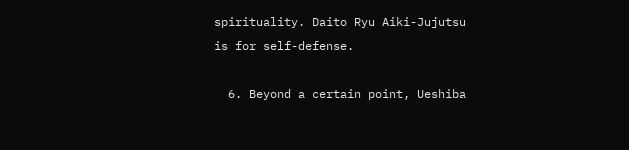spirituality. Daito Ryu Aiki-Jujutsu is for self-defense.

  6. Beyond a certain point, Ueshiba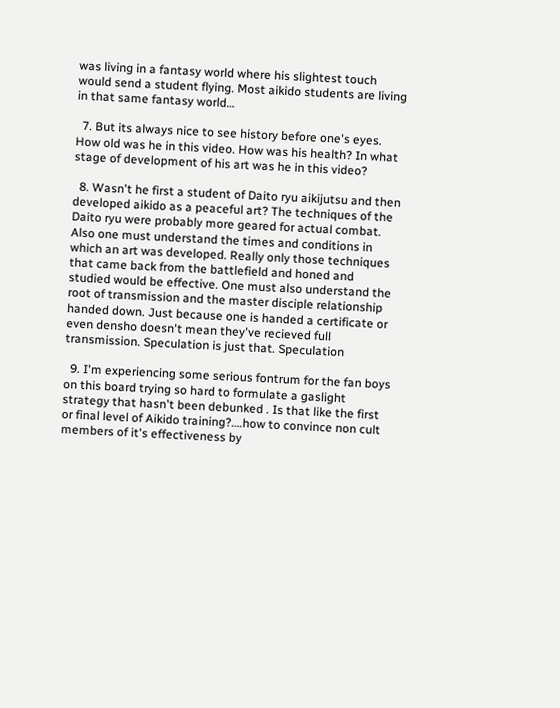was living in a fantasy world where his slightest touch would send a student flying. Most aikido students are living in that same fantasy world…

  7. But its always nice to see history before one's eyes. How old was he in this video. How was his health? In what stage of development of his art was he in this video?

  8. Wasn't he first a student of Daito ryu aikijutsu and then developed aikido as a peaceful art? The techniques of the Daito ryu were probably more geared for actual combat. Also one must understand the times and conditions in which an art was developed. Really only those techniques that came back from the battlefield and honed and studied would be effective. One must also understand the root of transmission and the master disciple relationship handed down. Just because one is handed a certificate or even densho doesn't mean they've recieved full transmission. Speculation is just that. Speculation

  9. I'm experiencing some serious fontrum for the fan boys on this board trying so hard to formulate a gaslight strategy that hasn't been debunked . Is that like the first or final level of Aikido training?….how to convince non cult members of it's effectiveness by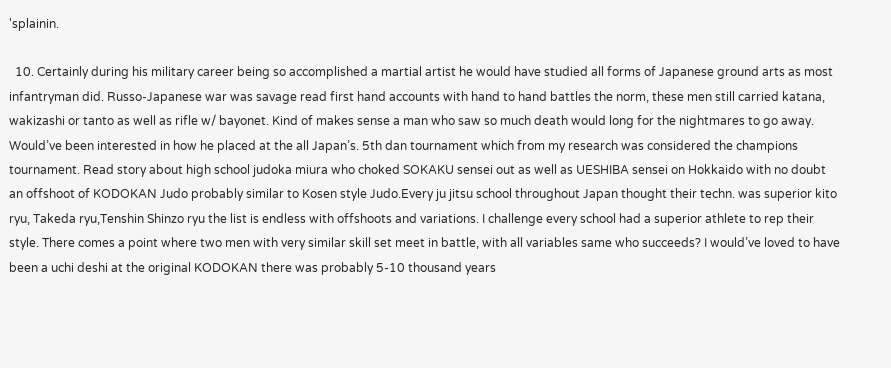'splainin.

  10. Certainly during his military career being so accomplished a martial artist he would have studied all forms of Japanese ground arts as most infantryman did. Russo-Japanese war was savage read first hand accounts with hand to hand battles the norm, these men still carried katana, wakizashi or tanto as well as rifle w/ bayonet. Kind of makes sense a man who saw so much death would long for the nightmares to go away. Would’ve been interested in how he placed at the all Japan’s. 5th dan tournament which from my research was considered the champions tournament. Read story about high school judoka miura who choked SOKAKU sensei out as well as UESHIBA sensei on Hokkaido with no doubt an offshoot of KODOKAN Judo probably similar to Kosen style Judo.Every ju jitsu school throughout Japan thought their techn. was superior kito ryu, Takeda ryu,Tenshin Shinzo ryu the list is endless with offshoots and variations. I challenge every school had a superior athlete to rep their style. There comes a point where two men with very similar skill set meet in battle, with all variables same who succeeds? I would’ve loved to have been a uchi deshi at the original KODOKAN there was probably 5-10 thousand years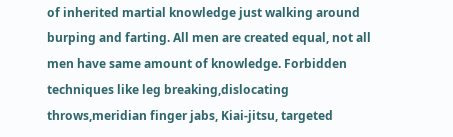of inherited martial knowledge just walking around burping and farting. All men are created equal, not all men have same amount of knowledge. Forbidden techniques like leg breaking,dislocating throws,meridian finger jabs, Kiai-jitsu, targeted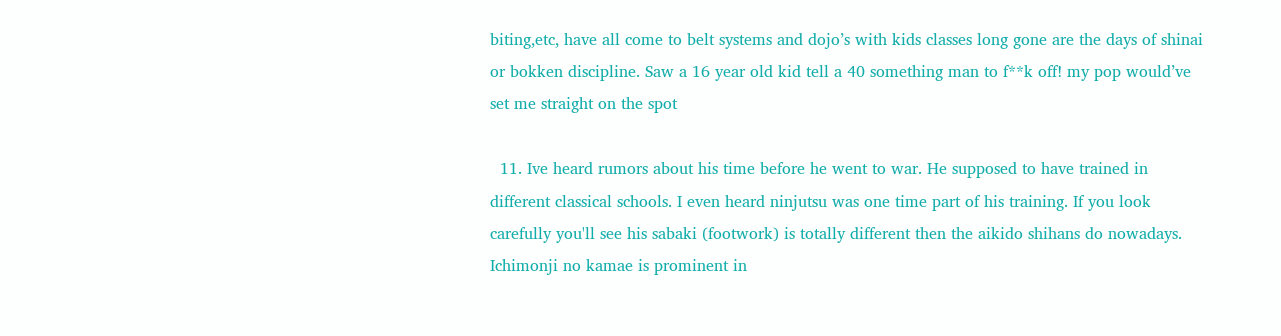biting,etc, have all come to belt systems and dojo’s with kids classes long gone are the days of shinai or bokken discipline. Saw a 16 year old kid tell a 40 something man to f**k off! my pop would’ve set me straight on the spot

  11. Ive heard rumors about his time before he went to war. He supposed to have trained in different classical schools. I even heard ninjutsu was one time part of his training. If you look carefully you'll see his sabaki (footwork) is totally different then the aikido shihans do nowadays. Ichimonji no kamae is prominent in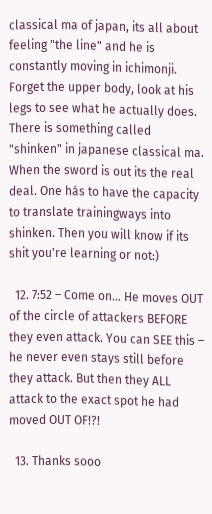classical ma of japan, its all about feeling "the line" and he is constantly moving in ichimonji. Forget the upper body, look at his legs to see what he actually does. There is something called "shinken" in japanese classical ma. When the sword is out its the real deal. One hás to have the capacity to translate trainingways into shinken. Then you will know if its shit you're learning or not:)

  12. 7:52 – Come on… He moves OUT of the circle of attackers BEFORE they even attack. You can SEE this – he never even stays still before they attack. But then they ALL attack to the exact spot he had moved OUT OF!?!

  13. Thanks sooo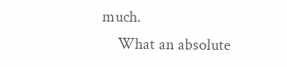much.
    What an absolute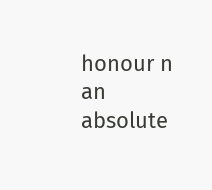honour n an absolute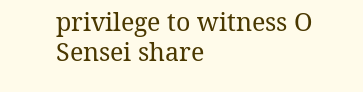privilege to witness O Sensei share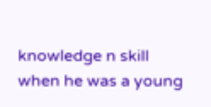knowledge n skill when he was a young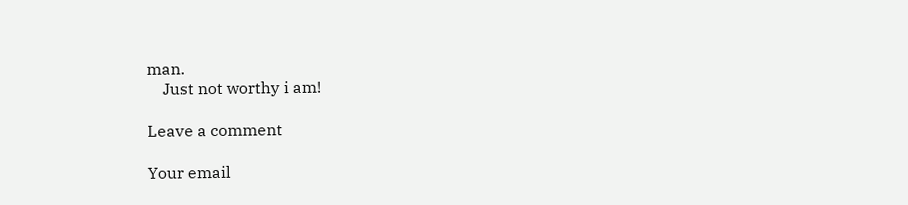man.
    Just not worthy i am!

Leave a comment

Your email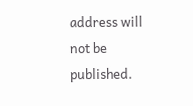address will not be published.